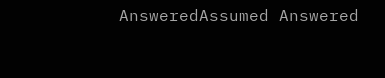AnsweredAssumed Answered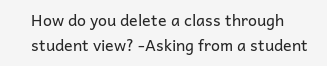How do you delete a class through student view? -Asking from a student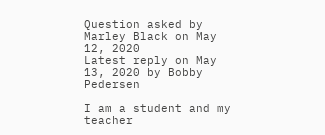Question asked by Marley Black on May 12, 2020
Latest reply on May 13, 2020 by Bobby Pedersen

I am a student and my teacher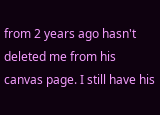from 2 years ago hasn't deleted me from his canvas page. I still have his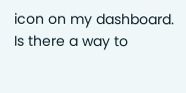icon on my dashboard. Is there a way to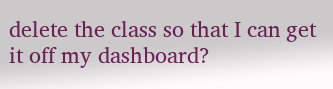delete the class so that I can get it off my dashboard?